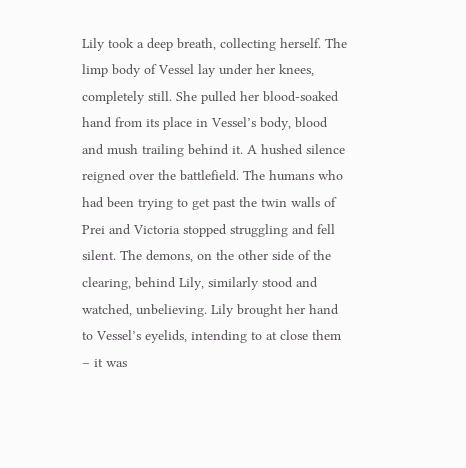Lily took a deep breath, collecting herself. The limp body of Vessel lay under her knees, completely still. She pulled her blood-soaked hand from its place in Vessel’s body, blood and mush trailing behind it. A hushed silence reigned over the battlefield. The humans who had been trying to get past the twin walls of Prei and Victoria stopped struggling and fell silent. The demons, on the other side of the clearing, behind Lily, similarly stood and watched, unbelieving. Lily brought her hand to Vessel’s eyelids, intending to at close them – it was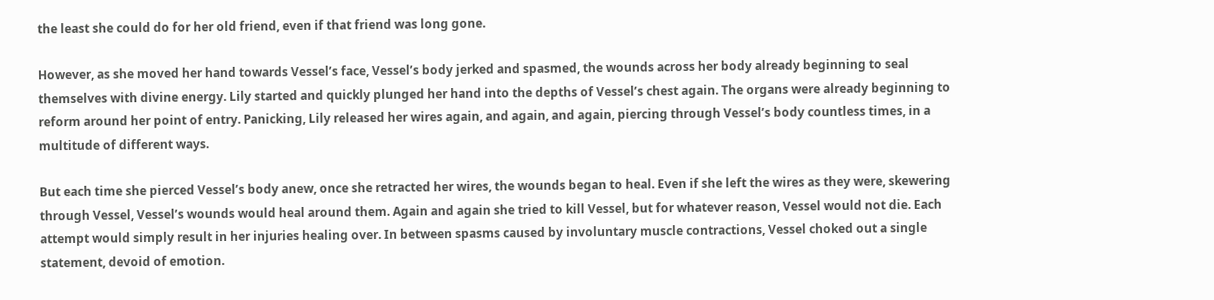the least she could do for her old friend, even if that friend was long gone.

However, as she moved her hand towards Vessel’s face, Vessel’s body jerked and spasmed, the wounds across her body already beginning to seal themselves with divine energy. Lily started and quickly plunged her hand into the depths of Vessel’s chest again. The organs were already beginning to reform around her point of entry. Panicking, Lily released her wires again, and again, and again, piercing through Vessel’s body countless times, in a multitude of different ways.

But each time she pierced Vessel’s body anew, once she retracted her wires, the wounds began to heal. Even if she left the wires as they were, skewering through Vessel, Vessel’s wounds would heal around them. Again and again she tried to kill Vessel, but for whatever reason, Vessel would not die. Each attempt would simply result in her injuries healing over. In between spasms caused by involuntary muscle contractions, Vessel choked out a single statement, devoid of emotion.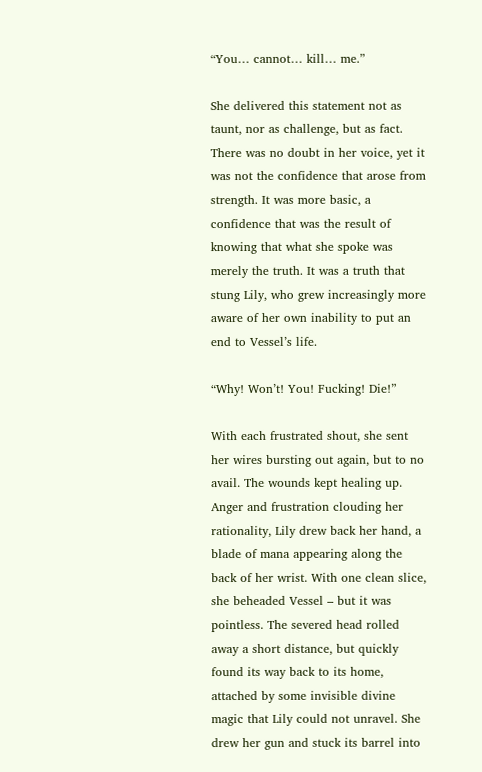“You… cannot… kill… me.”

She delivered this statement not as taunt, nor as challenge, but as fact. There was no doubt in her voice, yet it was not the confidence that arose from strength. It was more basic, a confidence that was the result of knowing that what she spoke was merely the truth. It was a truth that stung Lily, who grew increasingly more aware of her own inability to put an end to Vessel’s life.

“Why! Won’t! You! Fucking! Die!”

With each frustrated shout, she sent her wires bursting out again, but to no avail. The wounds kept healing up. Anger and frustration clouding her rationality, Lily drew back her hand, a blade of mana appearing along the back of her wrist. With one clean slice, she beheaded Vessel – but it was pointless. The severed head rolled away a short distance, but quickly found its way back to its home, attached by some invisible divine magic that Lily could not unravel. She drew her gun and stuck its barrel into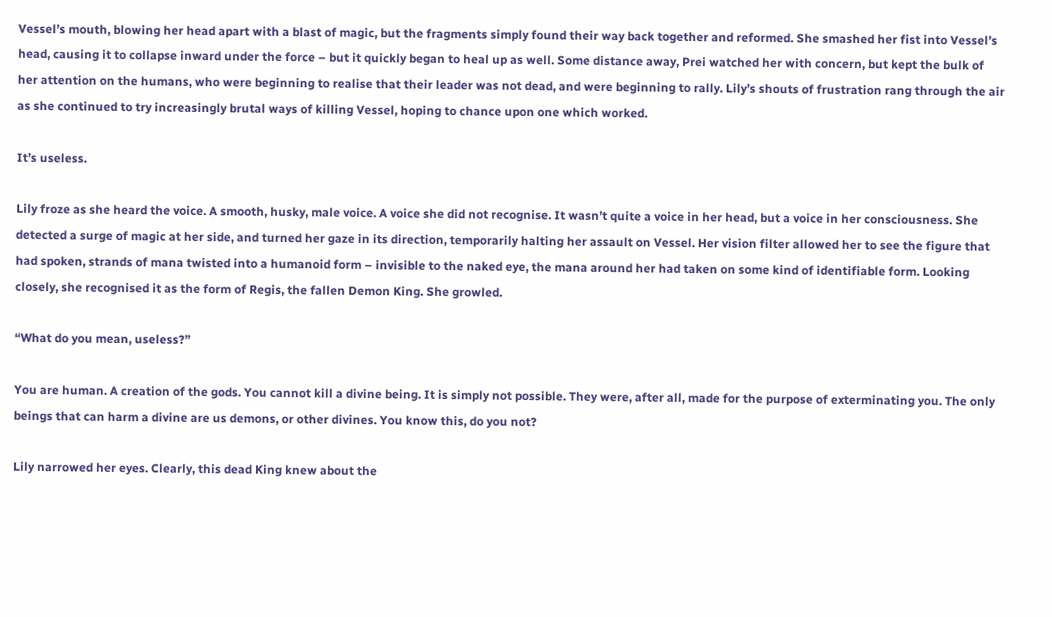Vessel’s mouth, blowing her head apart with a blast of magic, but the fragments simply found their way back together and reformed. She smashed her fist into Vessel’s head, causing it to collapse inward under the force – but it quickly began to heal up as well. Some distance away, Prei watched her with concern, but kept the bulk of her attention on the humans, who were beginning to realise that their leader was not dead, and were beginning to rally. Lily’s shouts of frustration rang through the air as she continued to try increasingly brutal ways of killing Vessel, hoping to chance upon one which worked.

It’s useless.

Lily froze as she heard the voice. A smooth, husky, male voice. A voice she did not recognise. It wasn’t quite a voice in her head, but a voice in her consciousness. She detected a surge of magic at her side, and turned her gaze in its direction, temporarily halting her assault on Vessel. Her vision filter allowed her to see the figure that had spoken, strands of mana twisted into a humanoid form – invisible to the naked eye, the mana around her had taken on some kind of identifiable form. Looking closely, she recognised it as the form of Regis, the fallen Demon King. She growled.

“What do you mean, useless?”

You are human. A creation of the gods. You cannot kill a divine being. It is simply not possible. They were, after all, made for the purpose of exterminating you. The only beings that can harm a divine are us demons, or other divines. You know this, do you not?

Lily narrowed her eyes. Clearly, this dead King knew about the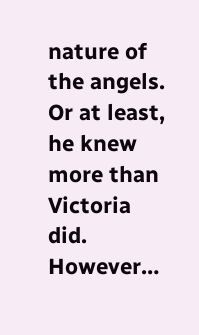nature of the angels. Or at least, he knew more than Victoria did. However…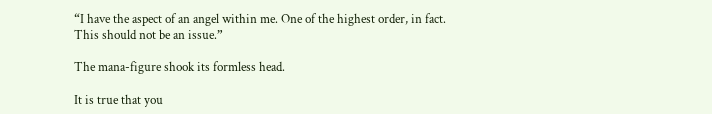“I have the aspect of an angel within me. One of the highest order, in fact. This should not be an issue.”

The mana-figure shook its formless head.

It is true that you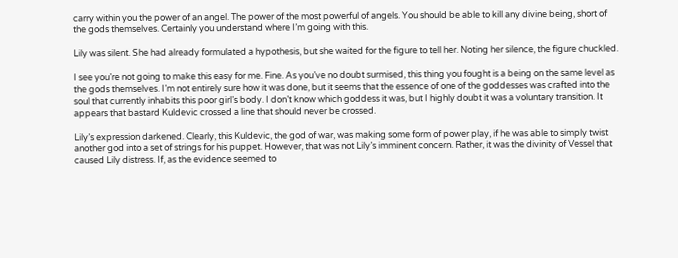carry within you the power of an angel. The power of the most powerful of angels. You should be able to kill any divine being, short of the gods themselves. Certainly you understand where I’m going with this.

Lily was silent. She had already formulated a hypothesis, but she waited for the figure to tell her. Noting her silence, the figure chuckled.

I see you’re not going to make this easy for me. Fine. As you’ve no doubt surmised, this thing you fought is a being on the same level as the gods themselves. I’m not entirely sure how it was done, but it seems that the essence of one of the goddesses was crafted into the soul that currently inhabits this poor girl’s body. I don’t know which goddess it was, but I highly doubt it was a voluntary transition. It appears that bastard Kuldevic crossed a line that should never be crossed.

Lily’s expression darkened. Clearly, this Kuldevic, the god of war, was making some form of power play, if he was able to simply twist another god into a set of strings for his puppet. However, that was not Lily’s imminent concern. Rather, it was the divinity of Vessel that caused Lily distress. If, as the evidence seemed to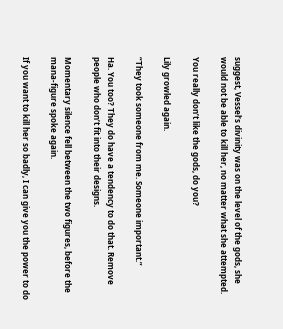suggest, Vessel’s divinity was on the level of the gods, she would not be able to kill her, no matter what she attempted.

You really don’t like the gods, do you?

Lily growled again.

“They took someone from me. Someone important.”

Ha. You too? They do have a tendency to do that. Remove people who don’t fit into their designs.

Momentary silence fell between the two figures, before the mana-figure spoke again.

If you want to kill her so badly, I can give you the power to do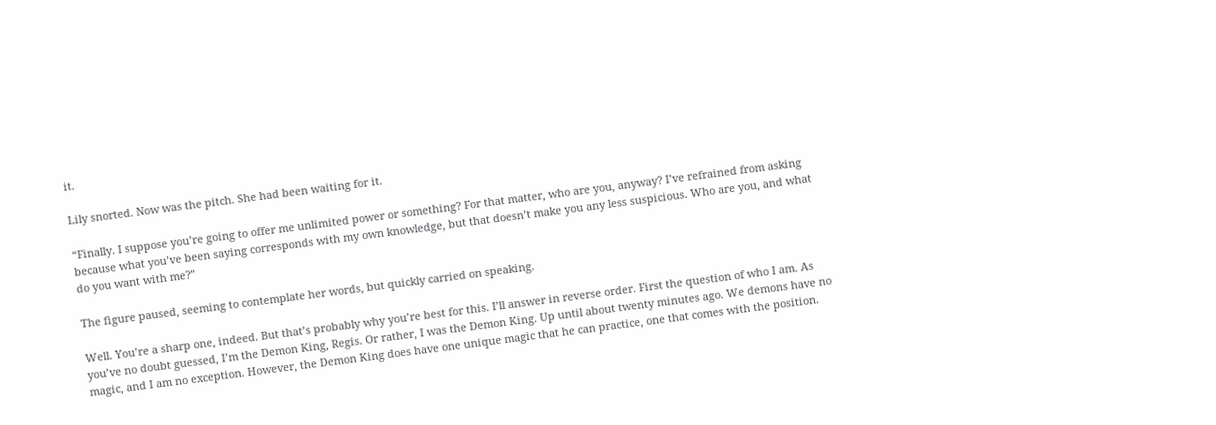it.

Lily snorted. Now was the pitch. She had been waiting for it.

“Finally. I suppose you’re going to offer me unlimited power or something? For that matter, who are you, anyway? I’ve refrained from asking because what you’ve been saying corresponds with my own knowledge, but that doesn’t make you any less suspicious. Who are you, and what do you want with me?”

The figure paused, seeming to contemplate her words, but quickly carried on speaking.

Well. You’re a sharp one, indeed. But that’s probably why you’re best for this. I’ll answer in reverse order. First the question of who I am. As you’ve no doubt guessed, I’m the Demon King, Regis. Or rather, I was the Demon King. Up until about twenty minutes ago. We demons have no magic, and I am no exception. However, the Demon King does have one unique magic that he can practice, one that comes with the position.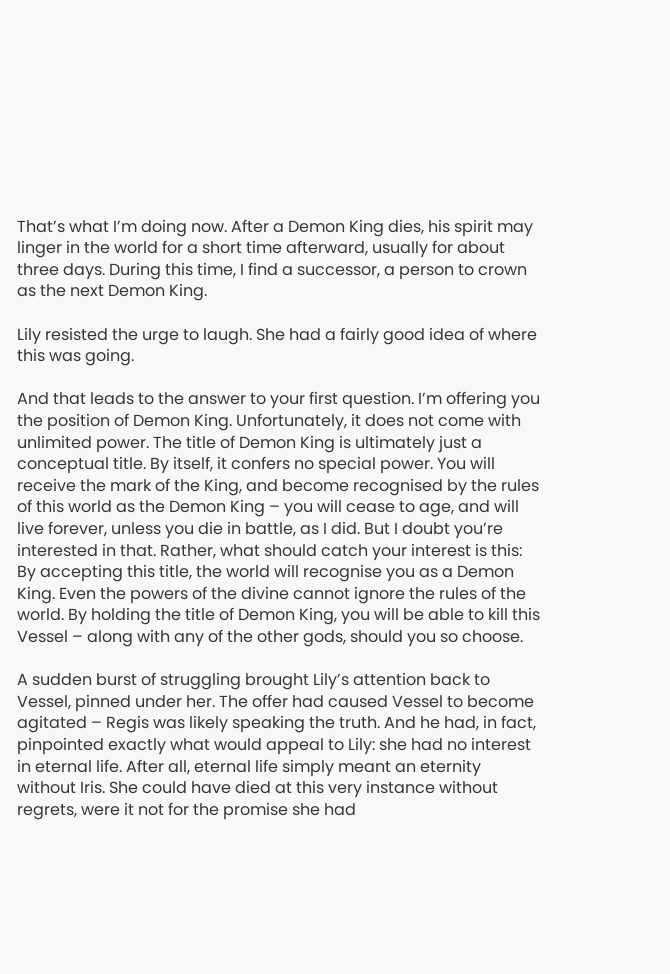That’s what I’m doing now. After a Demon King dies, his spirit may linger in the world for a short time afterward, usually for about three days. During this time, I find a successor, a person to crown as the next Demon King.

Lily resisted the urge to laugh. She had a fairly good idea of where this was going.

And that leads to the answer to your first question. I’m offering you the position of Demon King. Unfortunately, it does not come with unlimited power. The title of Demon King is ultimately just a conceptual title. By itself, it confers no special power. You will receive the mark of the King, and become recognised by the rules of this world as the Demon King – you will cease to age, and will live forever, unless you die in battle, as I did. But I doubt you’re interested in that. Rather, what should catch your interest is this: By accepting this title, the world will recognise you as a Demon King. Even the powers of the divine cannot ignore the rules of the world. By holding the title of Demon King, you will be able to kill this Vessel – along with any of the other gods, should you so choose.

A sudden burst of struggling brought Lily’s attention back to Vessel, pinned under her. The offer had caused Vessel to become agitated – Regis was likely speaking the truth. And he had, in fact, pinpointed exactly what would appeal to Lily: she had no interest in eternal life. After all, eternal life simply meant an eternity without Iris. She could have died at this very instance without regrets, were it not for the promise she had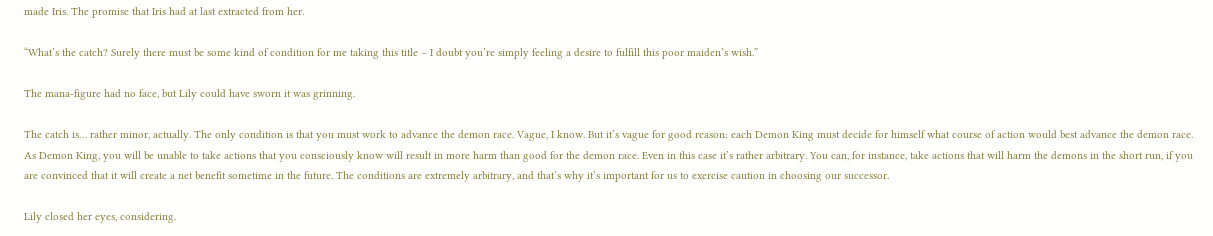made Iris. The promise that Iris had at last extracted from her.

“What’s the catch? Surely there must be some kind of condition for me taking this title – I doubt you’re simply feeling a desire to fulfill this poor maiden’s wish.”

The mana-figure had no face, but Lily could have sworn it was grinning.

The catch is… rather minor, actually. The only condition is that you must work to advance the demon race. Vague, I know. But it’s vague for good reason: each Demon King must decide for himself what course of action would best advance the demon race. As Demon King, you will be unable to take actions that you consciously know will result in more harm than good for the demon race. Even in this case it’s rather arbitrary. You can, for instance, take actions that will harm the demons in the short run, if you are convinced that it will create a net benefit sometime in the future. The conditions are extremely arbitrary, and that’s why it’s important for us to exercise caution in choosing our successor.

Lily closed her eyes, considering.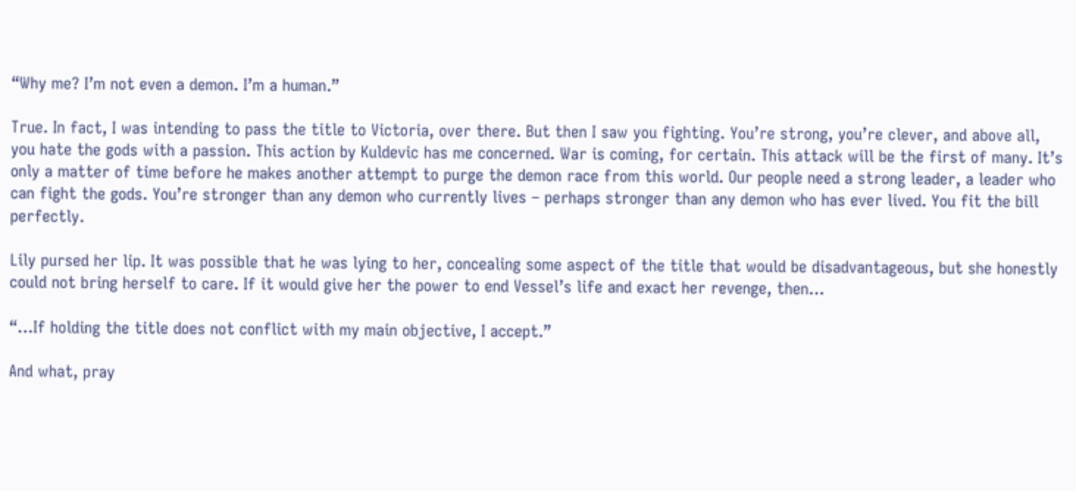“Why me? I’m not even a demon. I’m a human.”

True. In fact, I was intending to pass the title to Victoria, over there. But then I saw you fighting. You’re strong, you’re clever, and above all, you hate the gods with a passion. This action by Kuldevic has me concerned. War is coming, for certain. This attack will be the first of many. It’s only a matter of time before he makes another attempt to purge the demon race from this world. Our people need a strong leader, a leader who can fight the gods. You’re stronger than any demon who currently lives – perhaps stronger than any demon who has ever lived. You fit the bill perfectly.

Lily pursed her lip. It was possible that he was lying to her, concealing some aspect of the title that would be disadvantageous, but she honestly could not bring herself to care. If it would give her the power to end Vessel’s life and exact her revenge, then…

“…If holding the title does not conflict with my main objective, I accept.”

And what, pray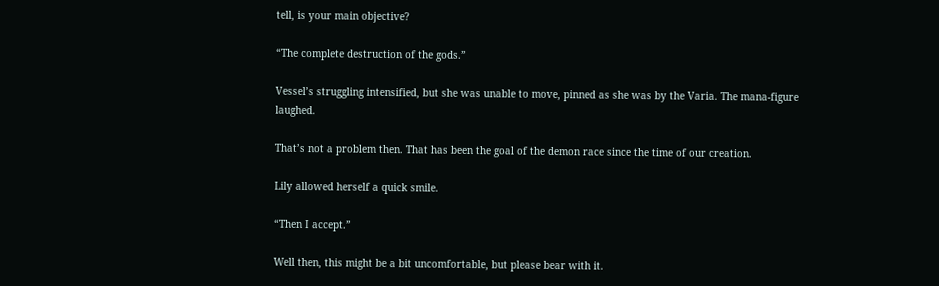tell, is your main objective?

“The complete destruction of the gods.”

Vessel’s struggling intensified, but she was unable to move, pinned as she was by the Varia. The mana-figure laughed.

That’s not a problem then. That has been the goal of the demon race since the time of our creation.

Lily allowed herself a quick smile.

“Then I accept.”

Well then, this might be a bit uncomfortable, but please bear with it.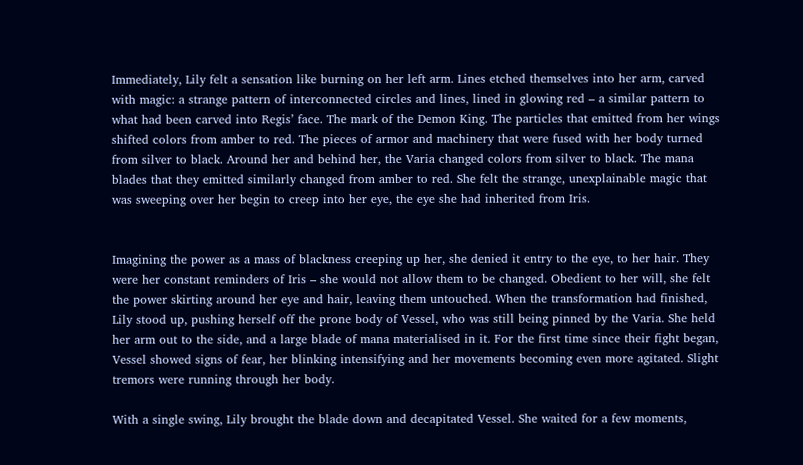Immediately, Lily felt a sensation like burning on her left arm. Lines etched themselves into her arm, carved with magic: a strange pattern of interconnected circles and lines, lined in glowing red – a similar pattern to what had been carved into Regis’ face. The mark of the Demon King. The particles that emitted from her wings shifted colors from amber to red. The pieces of armor and machinery that were fused with her body turned from silver to black. Around her and behind her, the Varia changed colors from silver to black. The mana blades that they emitted similarly changed from amber to red. She felt the strange, unexplainable magic that was sweeping over her begin to creep into her eye, the eye she had inherited from Iris.


Imagining the power as a mass of blackness creeping up her, she denied it entry to the eye, to her hair. They were her constant reminders of Iris – she would not allow them to be changed. Obedient to her will, she felt the power skirting around her eye and hair, leaving them untouched. When the transformation had finished, Lily stood up, pushing herself off the prone body of Vessel, who was still being pinned by the Varia. She held her arm out to the side, and a large blade of mana materialised in it. For the first time since their fight began, Vessel showed signs of fear, her blinking intensifying and her movements becoming even more agitated. Slight tremors were running through her body.

With a single swing, Lily brought the blade down and decapitated Vessel. She waited for a few moments,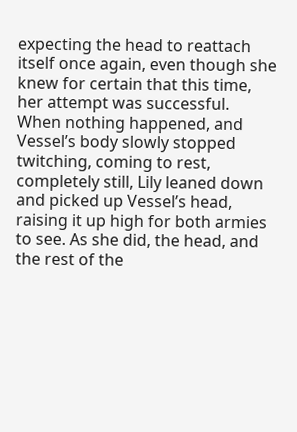expecting the head to reattach itself once again, even though she knew for certain that this time, her attempt was successful. When nothing happened, and Vessel’s body slowly stopped twitching, coming to rest, completely still, Lily leaned down and picked up Vessel’s head, raising it up high for both armies to see. As she did, the head, and the rest of the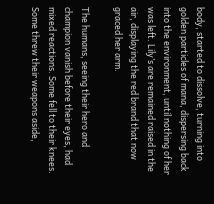body, started to dissolve, turning into golden particles of mana, dispersing back into the environment, until nothing of her was left. Lily’s are remained raised in the air, displaying the red brand that now graced her arm.

The humans, seeing their hero and champion vanish before their eyes, had mixed reactions. Some fell to their knees. Some threw their weapons aside,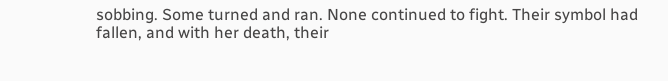sobbing. Some turned and ran. None continued to fight. Their symbol had fallen, and with her death, their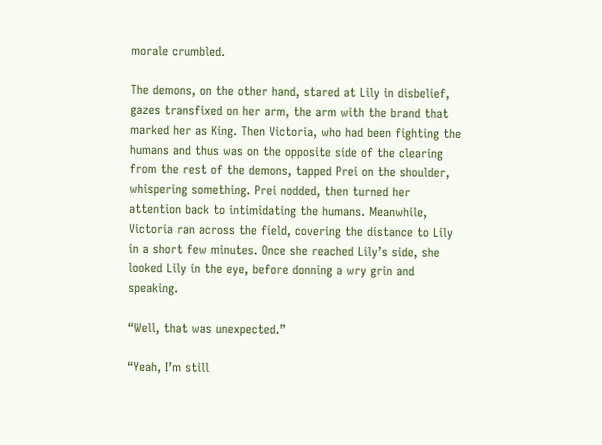morale crumbled.

The demons, on the other hand, stared at Lily in disbelief, gazes transfixed on her arm, the arm with the brand that marked her as King. Then Victoria, who had been fighting the humans and thus was on the opposite side of the clearing from the rest of the demons, tapped Prei on the shoulder, whispering something. Prei nodded, then turned her attention back to intimidating the humans. Meanwhile, Victoria ran across the field, covering the distance to Lily in a short few minutes. Once she reached Lily’s side, she looked Lily in the eye, before donning a wry grin and speaking.

“Well, that was unexpected.”

“Yeah, I’m still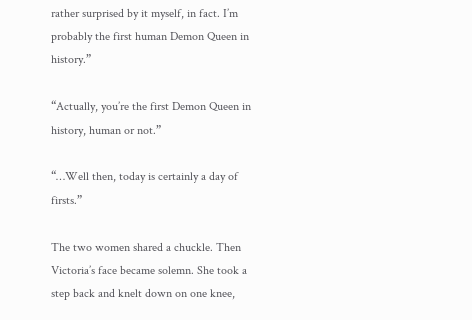rather surprised by it myself, in fact. I’m probably the first human Demon Queen in history.”

“Actually, you’re the first Demon Queen in history, human or not.”

“…Well then, today is certainly a day of firsts.”

The two women shared a chuckle. Then Victoria’s face became solemn. She took a step back and knelt down on one knee,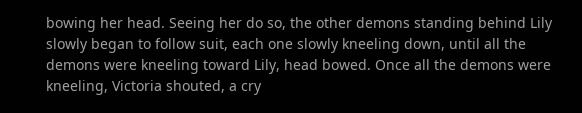bowing her head. Seeing her do so, the other demons standing behind Lily slowly began to follow suit, each one slowly kneeling down, until all the demons were kneeling toward Lily, head bowed. Once all the demons were kneeling, Victoria shouted, a cry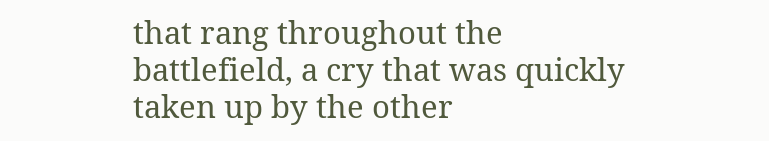that rang throughout the battlefield, a cry that was quickly taken up by the other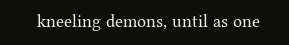kneeling demons, until as one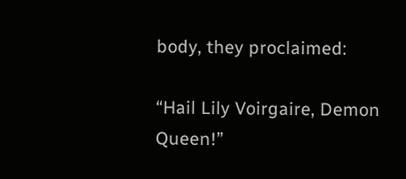body, they proclaimed:

“Hail Lily Voirgaire, Demon Queen!”